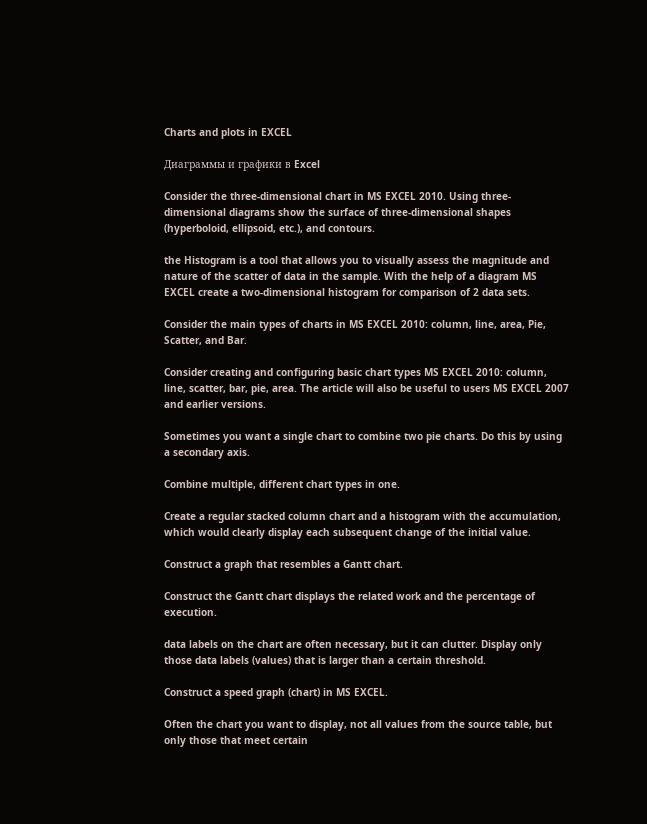Charts and plots in EXCEL

Диаграммы и графики в Excel

Consider the three-dimensional chart in MS EXCEL 2010. Using three-dimensional diagrams show the surface of three-dimensional shapes (hyperboloid, ellipsoid, etc.), and contours.

the Histogram is a tool that allows you to visually assess the magnitude and nature of the scatter of data in the sample. With the help of a diagram MS EXCEL create a two-dimensional histogram for comparison of 2 data sets.

Consider the main types of charts in MS EXCEL 2010: column, line, area, Pie, Scatter, and Bar.

Consider creating and configuring basic chart types MS EXCEL 2010: column, line, scatter, bar, pie, area. The article will also be useful to users MS EXCEL 2007 and earlier versions.

Sometimes you want a single chart to combine two pie charts. Do this by using a secondary axis.

Combine multiple, different chart types in one.

Create a regular stacked column chart and a histogram with the accumulation, which would clearly display each subsequent change of the initial value.

Construct a graph that resembles a Gantt chart.

Construct the Gantt chart displays the related work and the percentage of execution.

data labels on the chart are often necessary, but it can clutter. Display only those data labels (values) that is larger than a certain threshold.

Construct a speed graph (chart) in MS EXCEL.

Often the chart you want to display, not all values from the source table, but only those that meet certain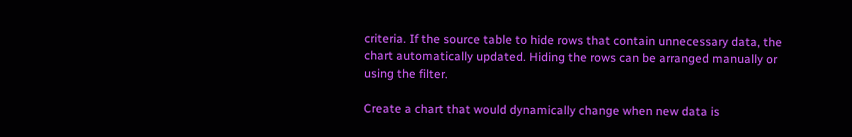criteria. If the source table to hide rows that contain unnecessary data, the chart automatically updated. Hiding the rows can be arranged manually or using the filter.

Create a chart that would dynamically change when new data is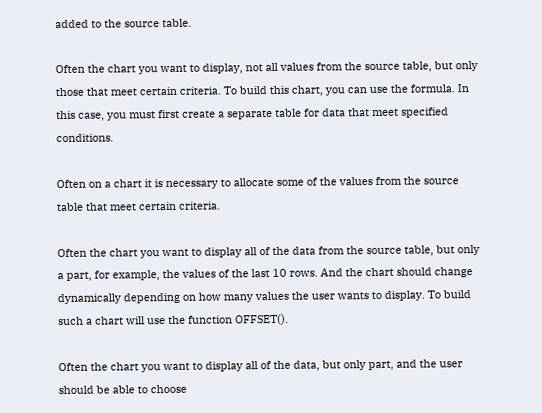added to the source table.

Often the chart you want to display, not all values from the source table, but only those that meet certain criteria. To build this chart, you can use the formula. In this case, you must first create a separate table for data that meet specified conditions.

Often on a chart it is necessary to allocate some of the values from the source table that meet certain criteria.

Often the chart you want to display all of the data from the source table, but only a part, for example, the values of the last 10 rows. And the chart should change dynamically depending on how many values the user wants to display. To build such a chart will use the function OFFSET().

Often the chart you want to display all of the data, but only part, and the user should be able to choose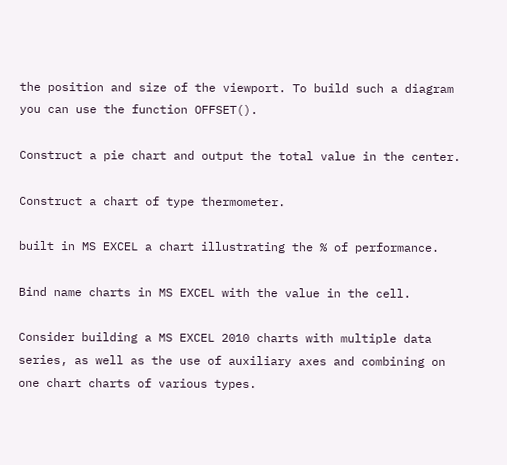the position and size of the viewport. To build such a diagram you can use the function OFFSET().

Construct a pie chart and output the total value in the center.

Construct a chart of type thermometer.

built in MS EXCEL a chart illustrating the % of performance.

Bind name charts in MS EXCEL with the value in the cell.

Consider building a MS EXCEL 2010 charts with multiple data series, as well as the use of auxiliary axes and combining on one chart charts of various types.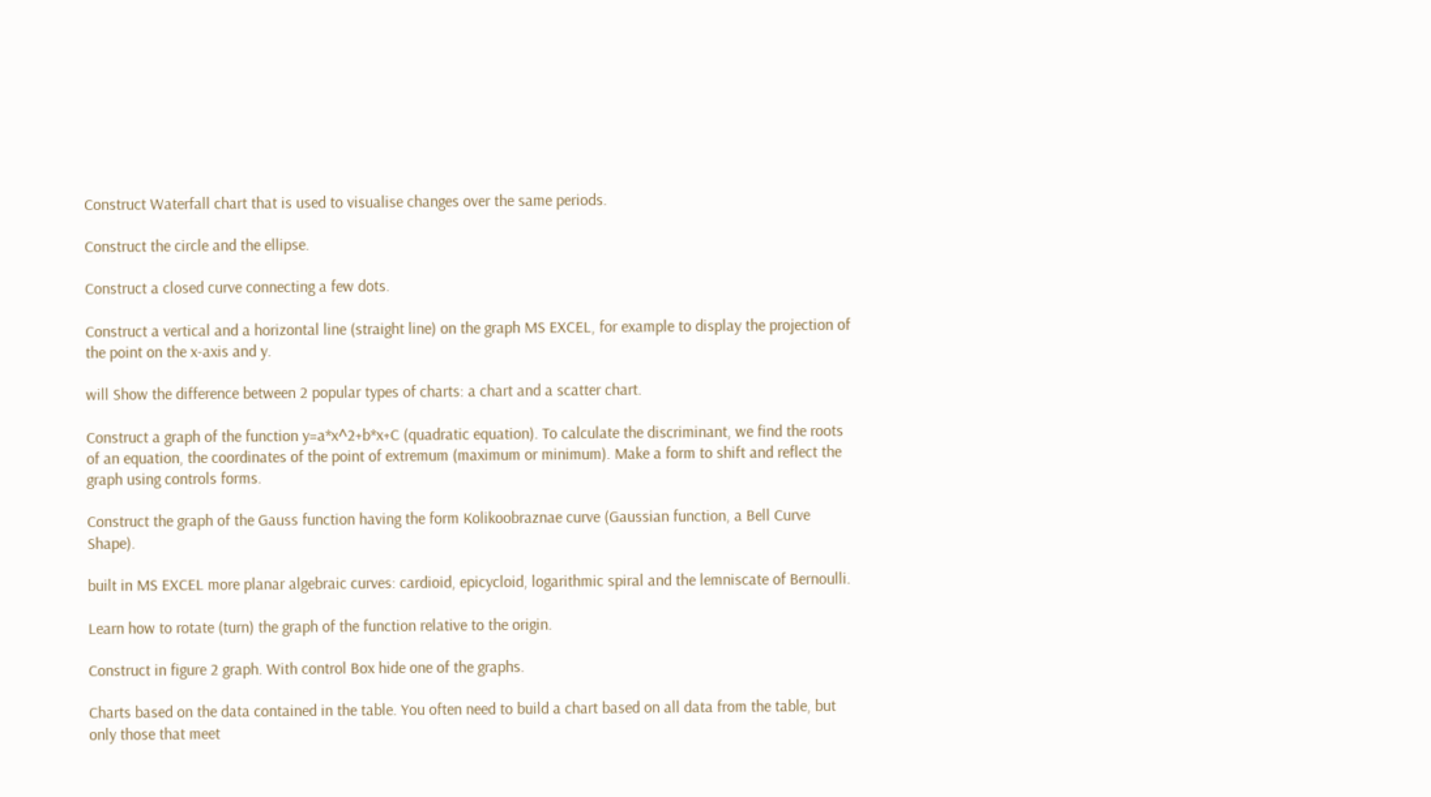Construct Waterfall chart that is used to visualise changes over the same periods.

Construct the circle and the ellipse.

Construct a closed curve connecting a few dots.

Construct a vertical and a horizontal line (straight line) on the graph MS EXCEL, for example to display the projection of the point on the x-axis and y.

will Show the difference between 2 popular types of charts: a chart and a scatter chart.

Construct a graph of the function y=a*x^2+b*x+C (quadratic equation). To calculate the discriminant, we find the roots of an equation, the coordinates of the point of extremum (maximum or minimum). Make a form to shift and reflect the graph using controls forms.

Construct the graph of the Gauss function having the form Kolikoobraznae curve (Gaussian function, a Bell Curve Shape).

built in MS EXCEL more planar algebraic curves: cardioid, epicycloid, logarithmic spiral and the lemniscate of Bernoulli.

Learn how to rotate (turn) the graph of the function relative to the origin.

Construct in figure 2 graph. With control Box hide one of the graphs.

Charts based on the data contained in the table. You often need to build a chart based on all data from the table, but only those that meet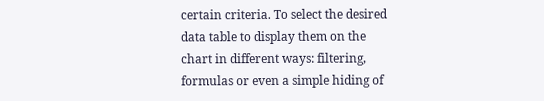certain criteria. To select the desired data table to display them on the chart in different ways: filtering, formulas or even a simple hiding of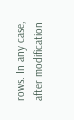rows. In any case, after modification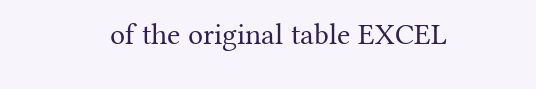of the original table EXCEL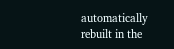automatically rebuilt in the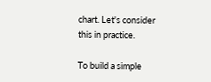chart. Let's consider this in practice.

To build a simple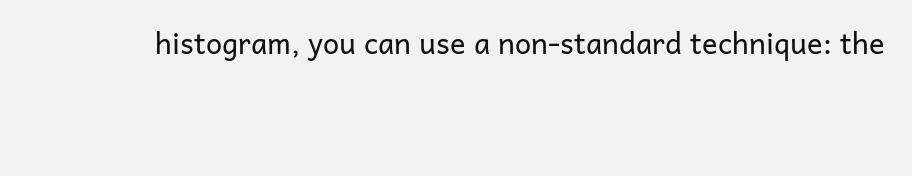histogram, you can use a non-standard technique: the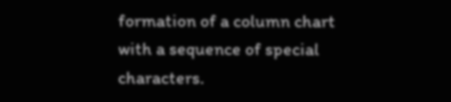formation of a column chart with a sequence of special characters.